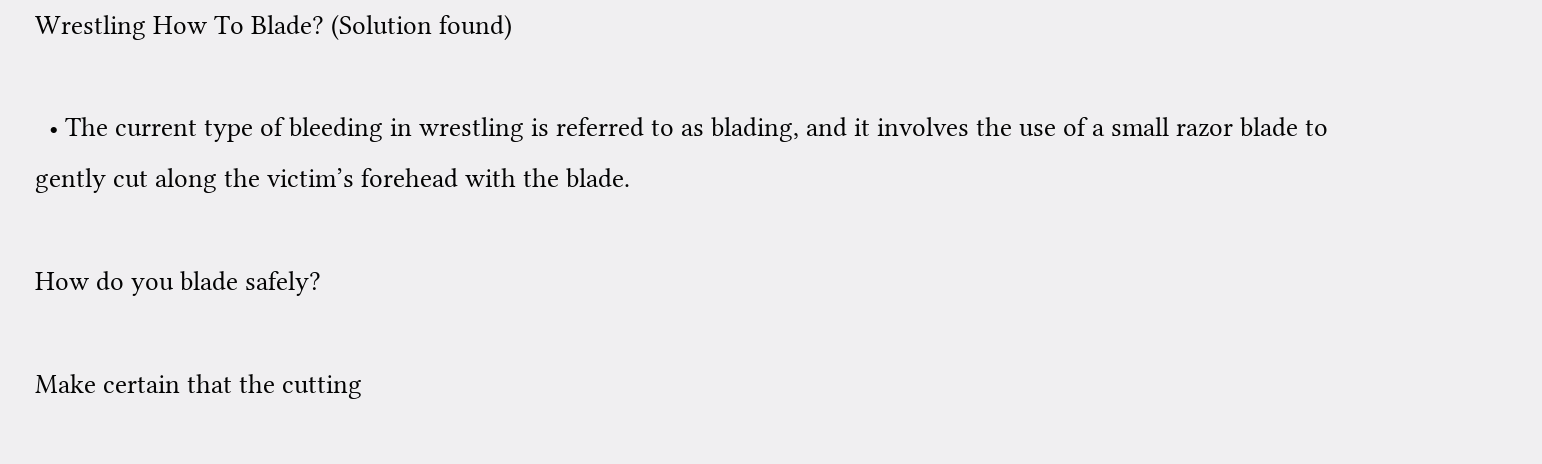Wrestling How To Blade? (Solution found)

  • The current type of bleeding in wrestling is referred to as blading, and it involves the use of a small razor blade to gently cut along the victim’s forehead with the blade.

How do you blade safely?

Make certain that the cutting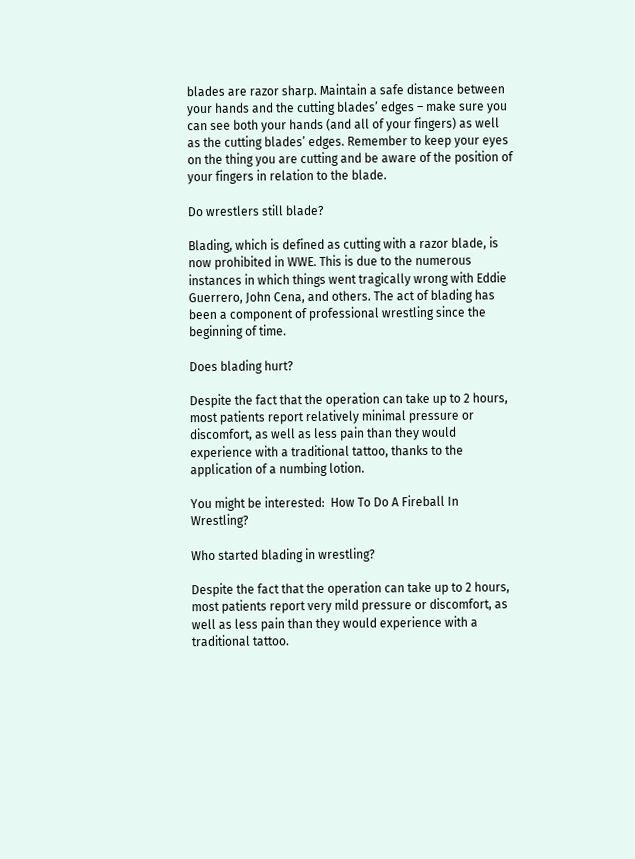blades are razor sharp. Maintain a safe distance between your hands and the cutting blades’ edges – make sure you can see both your hands (and all of your fingers) as well as the cutting blades’ edges. Remember to keep your eyes on the thing you are cutting and be aware of the position of your fingers in relation to the blade.

Do wrestlers still blade?

Blading, which is defined as cutting with a razor blade, is now prohibited in WWE. This is due to the numerous instances in which things went tragically wrong with Eddie Guerrero, John Cena, and others. The act of blading has been a component of professional wrestling since the beginning of time.

Does blading hurt?

Despite the fact that the operation can take up to 2 hours, most patients report relatively minimal pressure or discomfort, as well as less pain than they would experience with a traditional tattoo, thanks to the application of a numbing lotion.

You might be interested:  How To Do A Fireball In Wrestling?

Who started blading in wrestling?

Despite the fact that the operation can take up to 2 hours, most patients report very mild pressure or discomfort, as well as less pain than they would experience with a traditional tattoo.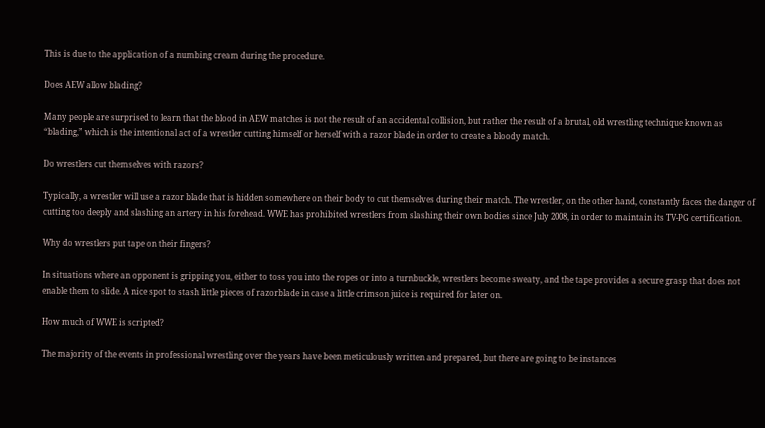This is due to the application of a numbing cream during the procedure.

Does AEW allow blading?

Many people are surprised to learn that the blood in AEW matches is not the result of an accidental collision, but rather the result of a brutal, old wrestling technique known as “blading,” which is the intentional act of a wrestler cutting himself or herself with a razor blade in order to create a bloody match.

Do wrestlers cut themselves with razors?

Typically, a wrestler will use a razor blade that is hidden somewhere on their body to cut themselves during their match. The wrestler, on the other hand, constantly faces the danger of cutting too deeply and slashing an artery in his forehead. WWE has prohibited wrestlers from slashing their own bodies since July 2008, in order to maintain its TV-PG certification.

Why do wrestlers put tape on their fingers?

In situations where an opponent is gripping you, either to toss you into the ropes or into a turnbuckle, wrestlers become sweaty, and the tape provides a secure grasp that does not enable them to slide. A nice spot to stash little pieces of razorblade in case a little crimson juice is required for later on.

How much of WWE is scripted?

The majority of the events in professional wrestling over the years have been meticulously written and prepared, but there are going to be instances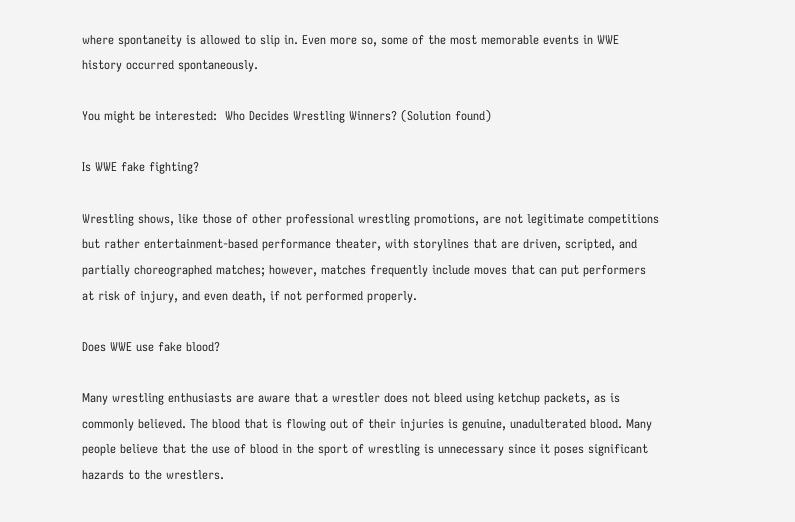where spontaneity is allowed to slip in. Even more so, some of the most memorable events in WWE history occurred spontaneously.

You might be interested:  Who Decides Wrestling Winners? (Solution found)

Is WWE fake fighting?

Wrestling shows, like those of other professional wrestling promotions, are not legitimate competitions but rather entertainment-based performance theater, with storylines that are driven, scripted, and partially choreographed matches; however, matches frequently include moves that can put performers at risk of injury, and even death, if not performed properly.

Does WWE use fake blood?

Many wrestling enthusiasts are aware that a wrestler does not bleed using ketchup packets, as is commonly believed. The blood that is flowing out of their injuries is genuine, unadulterated blood. Many people believe that the use of blood in the sport of wrestling is unnecessary since it poses significant hazards to the wrestlers.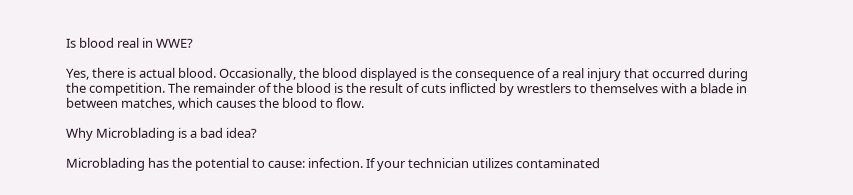Is blood real in WWE?

Yes, there is actual blood. Occasionally, the blood displayed is the consequence of a real injury that occurred during the competition. The remainder of the blood is the result of cuts inflicted by wrestlers to themselves with a blade in between matches, which causes the blood to flow.

Why Microblading is a bad idea?

Microblading has the potential to cause: infection. If your technician utilizes contaminated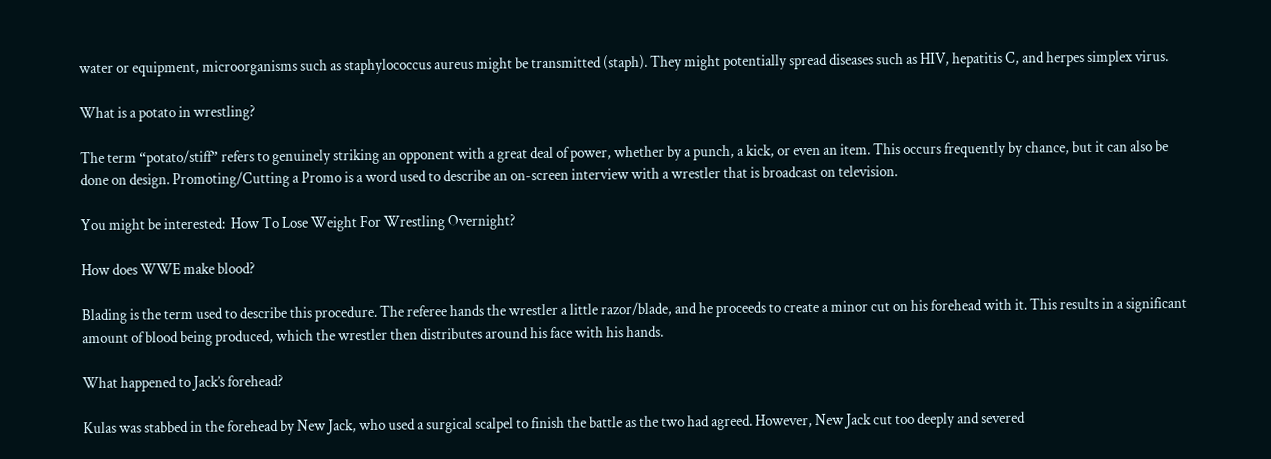water or equipment, microorganisms such as staphylococcus aureus might be transmitted (staph). They might potentially spread diseases such as HIV, hepatitis C, and herpes simplex virus.

What is a potato in wrestling?

The term “potato/stiff” refers to genuinely striking an opponent with a great deal of power, whether by a punch, a kick, or even an item. This occurs frequently by chance, but it can also be done on design. Promoting/Cutting a Promo is a word used to describe an on-screen interview with a wrestler that is broadcast on television.

You might be interested:  How To Lose Weight For Wrestling Overnight?

How does WWE make blood?

Blading is the term used to describe this procedure. The referee hands the wrestler a little razor/blade, and he proceeds to create a minor cut on his forehead with it. This results in a significant amount of blood being produced, which the wrestler then distributes around his face with his hands.

What happened to Jack’s forehead?

Kulas was stabbed in the forehead by New Jack, who used a surgical scalpel to finish the battle as the two had agreed. However, New Jack cut too deeply and severed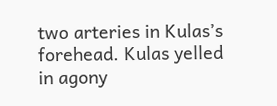two arteries in Kulas’s forehead. Kulas yelled in agony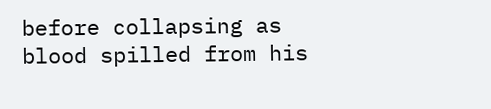before collapsing as blood spilled from his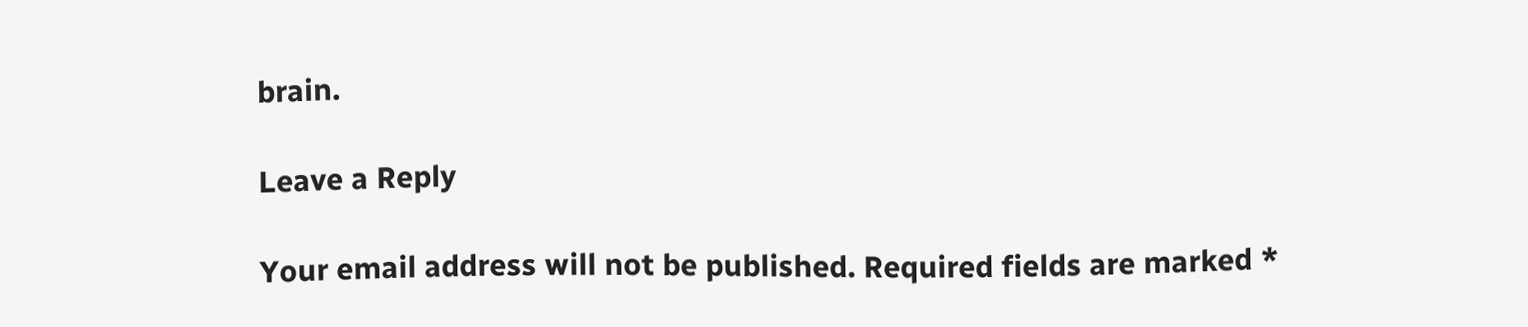brain.

Leave a Reply

Your email address will not be published. Required fields are marked *